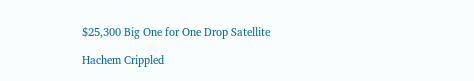$25,300 Big One for One Drop Satellite

Hachem Crippled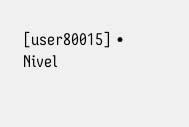[user80015] • Nivel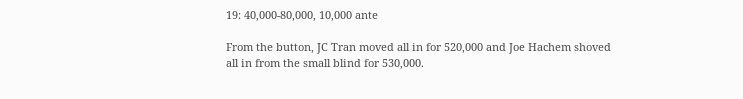19: 40,000-80,000, 10,000 ante

From the button, JC Tran moved all in for 520,000 and Joe Hachem shoved all in from the small blind for 530,000.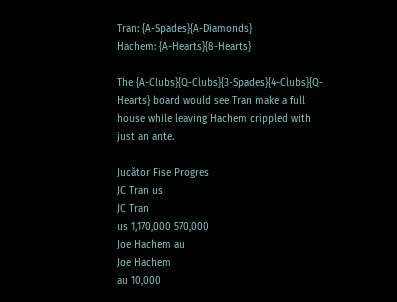Tran: {A-Spades}{A-Diamonds}
Hachem: {A-Hearts}{8-Hearts}

The {A-Clubs}{Q-Clubs}{3-Spades}{4-Clubs}{Q-Hearts} board would see Tran make a full house while leaving Hachem crippled with just an ante.

Jucător Fise Progres
JC Tran us
JC Tran
us 1,170,000 570,000
Joe Hachem au
Joe Hachem
au 10,000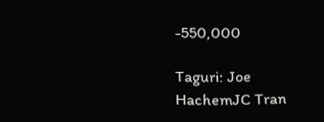-550,000

Taguri: Joe HachemJC Tran